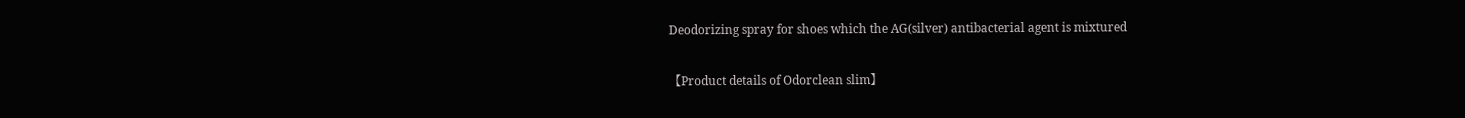Deodorizing spray for shoes which the AG(silver) antibacterial agent is mixtured

【Product details of Odorclean slim】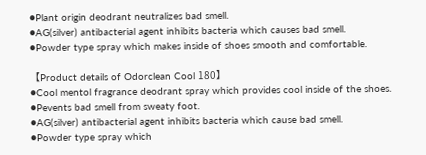●Plant origin deodrant neutralizes bad smell.
●AG(silver) antibacterial agent inhibits bacteria which causes bad smell.
●Powder type spray which makes inside of shoes smooth and comfortable.

【Product details of Odorclean Cool 180】
●Cool mentol fragrance deodrant spray which provides cool inside of the shoes.
●Pevents bad smell from sweaty foot.
●AG(silver) antibacterial agent inhibits bacteria which cause bad smell.
●Powder type spray which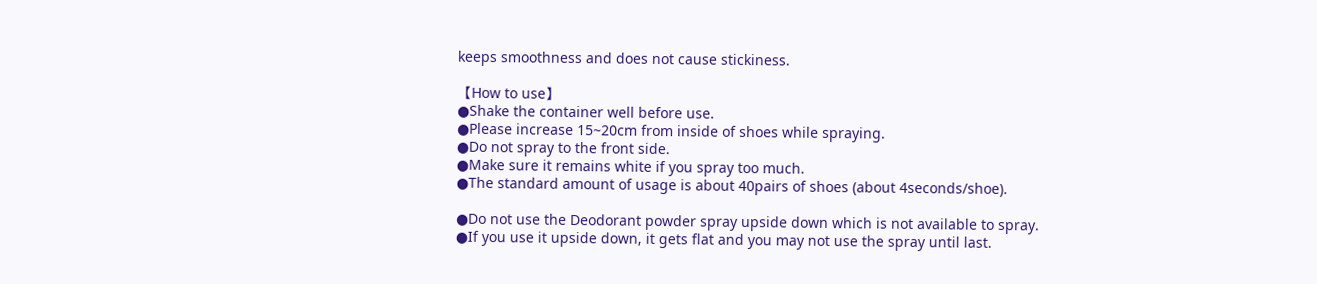keeps smoothness and does not cause stickiness.

【How to use】
●Shake the container well before use.
●Please increase 15~20cm from inside of shoes while spraying.
●Do not spray to the front side.
●Make sure it remains white if you spray too much.
●The standard amount of usage is about 40pairs of shoes (about 4seconds/shoe).

●Do not use the Deodorant powder spray upside down which is not available to spray.
●If you use it upside down, it gets flat and you may not use the spray until last.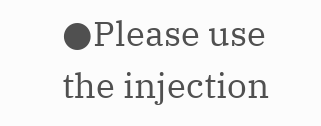●Please use the injection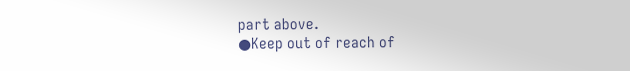part above.
●Keep out of reach of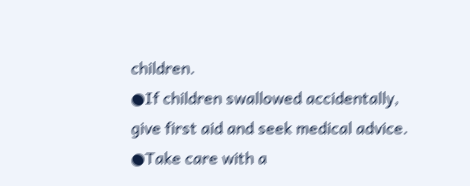children.
●If children swallowed accidentally, give first aid and seek medical advice.
●Take care with a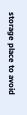storage place to avoid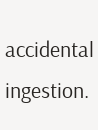accidental ingestion.